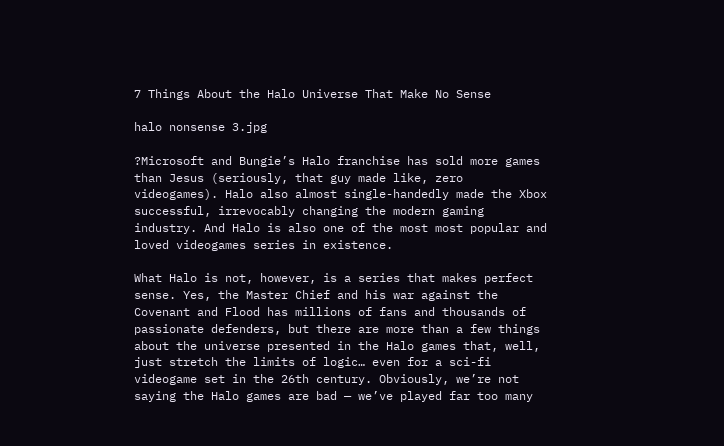7 Things About the Halo Universe That Make No Sense

halo nonsense 3.jpg

?Microsoft and Bungie’s Halo franchise has sold more games than Jesus (seriously, that guy made like, zero videogames). Halo also almost single-handedly made the Xbox successful, irrevocably changing the modern gaming industry. And Halo is also one of the most most popular and loved videogames series in existence.

What Halo is not, however, is a series that makes perfect sense. Yes, the Master Chief and his war against the Covenant and Flood has millions of fans and thousands of passionate defenders, but there are more than a few things about the universe presented in the Halo games that, well, just stretch the limits of logic… even for a sci-fi videogame set in the 26th century. Obviously, we’re not saying the Halo games are bad — we’ve played far too many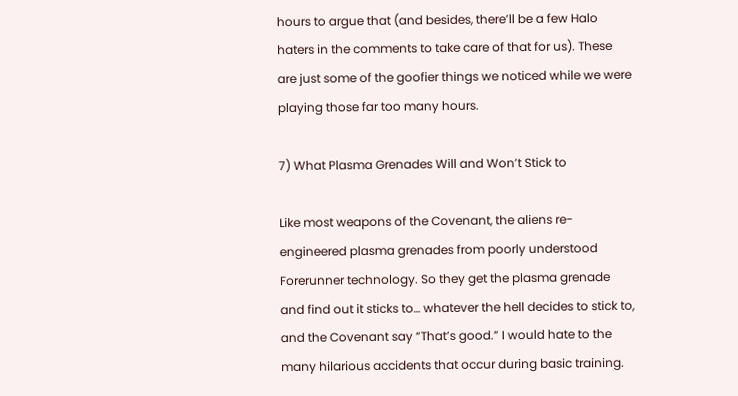hours to argue that (and besides, there’ll be a few Halo haters in the comments to take care of that for us). These are just some of the goofier things we noticed while we were playing those far too many hours.

7) What Plasma Grenades Will and Won’t Stick to

Like most weapons of the Covenant, the aliens re-engineered plasma grenades from poorly understood Forerunner technology. So they get the plasma grenade and find out it sticks to… whatever the hell decides to stick to, and the Covenant say “That’s good.” I would hate to the many hilarious accidents that occur during basic training.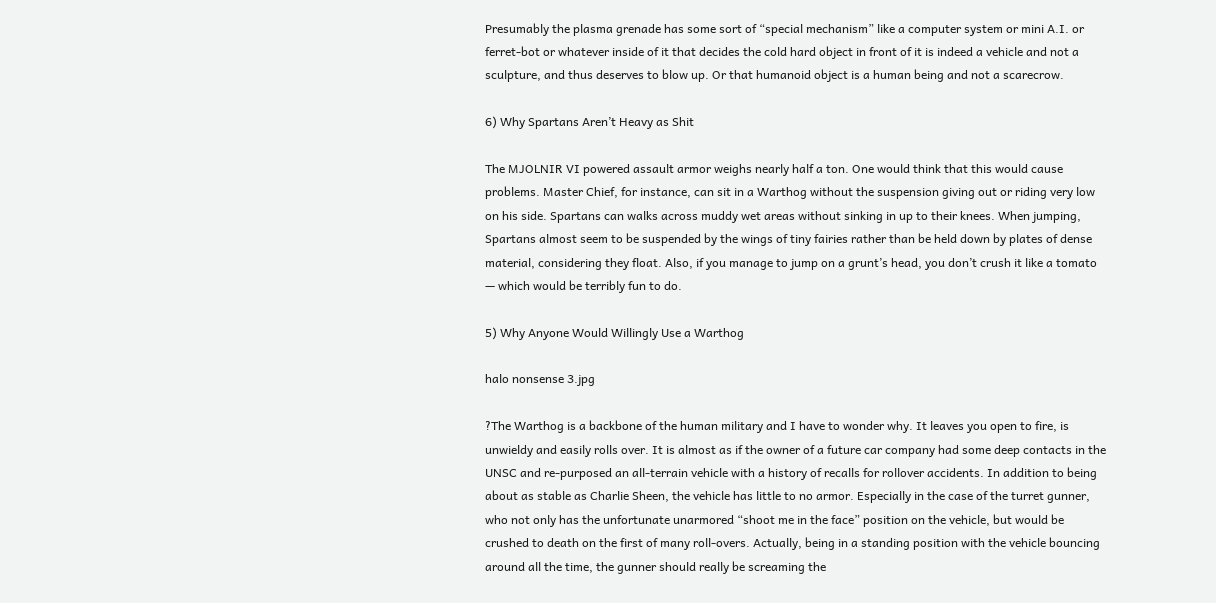Presumably the plasma grenade has some sort of “special mechanism” like a computer system or mini A.I. or ferret-bot or whatever inside of it that decides the cold hard object in front of it is indeed a vehicle and not a sculpture, and thus deserves to blow up. Or that humanoid object is a human being and not a scarecrow.

6) Why Spartans Aren’t Heavy as Shit

The MJOLNIR VI powered assault armor weighs nearly half a ton. One would think that this would cause problems. Master Chief, for instance, can sit in a Warthog without the suspension giving out or riding very low on his side. Spartans can walks across muddy wet areas without sinking in up to their knees. When jumping, Spartans almost seem to be suspended by the wings of tiny fairies rather than be held down by plates of dense material, considering they float. Also, if you manage to jump on a grunt’s head, you don’t crush it like a tomato — which would be terribly fun to do.

5) Why Anyone Would Willingly Use a Warthog

halo nonsense 3.jpg

?The Warthog is a backbone of the human military and I have to wonder why. It leaves you open to fire, is unwieldy and easily rolls over. It is almost as if the owner of a future car company had some deep contacts in the UNSC and re-purposed an all-terrain vehicle with a history of recalls for rollover accidents. In addition to being about as stable as Charlie Sheen, the vehicle has little to no armor. Especially in the case of the turret gunner, who not only has the unfortunate unarmored “shoot me in the face” position on the vehicle, but would be crushed to death on the first of many roll-overs. Actually, being in a standing position with the vehicle bouncing around all the time, the gunner should really be screaming the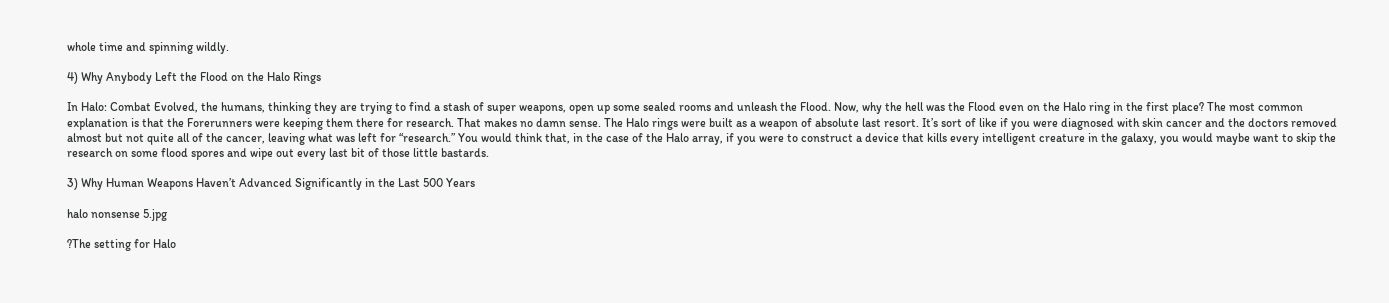whole time and spinning wildly.

4) Why Anybody Left the Flood on the Halo Rings

In Halo: Combat Evolved, the humans, thinking they are trying to find a stash of super weapons, open up some sealed rooms and unleash the Flood. Now, why the hell was the Flood even on the Halo ring in the first place? The most common explanation is that the Forerunners were keeping them there for research. That makes no damn sense. The Halo rings were built as a weapon of absolute last resort. It’s sort of like if you were diagnosed with skin cancer and the doctors removed almost but not quite all of the cancer, leaving what was left for “research.” You would think that, in the case of the Halo array, if you were to construct a device that kills every intelligent creature in the galaxy, you would maybe want to skip the research on some flood spores and wipe out every last bit of those little bastards.

3) Why Human Weapons Haven’t Advanced Significantly in the Last 500 Years

halo nonsense 5.jpg

?The setting for Halo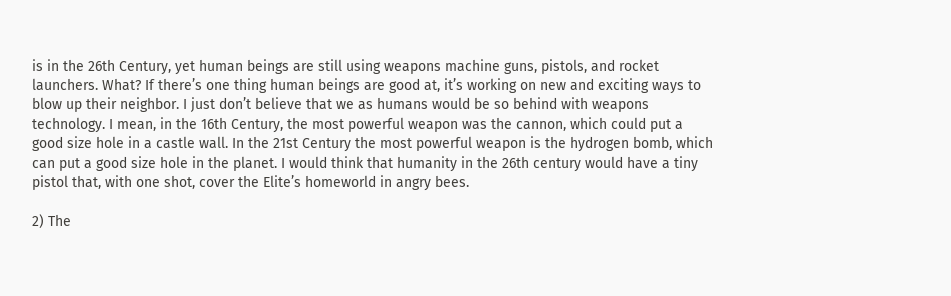is in the 26th Century, yet human beings are still using weapons machine guns, pistols, and rocket launchers. What? If there’s one thing human beings are good at, it’s working on new and exciting ways to blow up their neighbor. I just don’t believe that we as humans would be so behind with weapons technology. I mean, in the 16th Century, the most powerful weapon was the cannon, which could put a good size hole in a castle wall. In the 21st Century the most powerful weapon is the hydrogen bomb, which can put a good size hole in the planet. I would think that humanity in the 26th century would have a tiny pistol that, with one shot, cover the Elite’s homeworld in angry bees.

2) The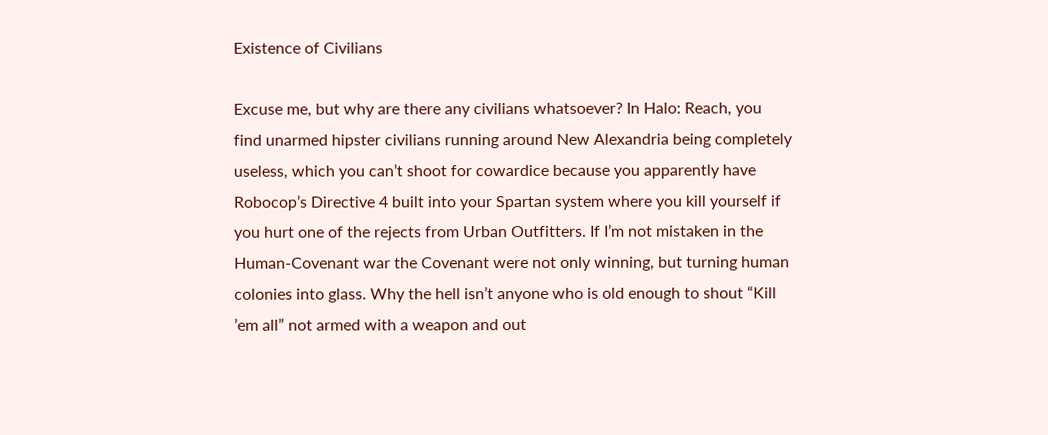Existence of Civilians

Excuse me, but why are there any civilians whatsoever? In Halo: Reach, you find unarmed hipster civilians running around New Alexandria being completely useless, which you can’t shoot for cowardice because you apparently have Robocop’s Directive 4 built into your Spartan system where you kill yourself if you hurt one of the rejects from Urban Outfitters. If I’m not mistaken in the Human-Covenant war the Covenant were not only winning, but turning human colonies into glass. Why the hell isn’t anyone who is old enough to shout “Kill ’em all” not armed with a weapon and out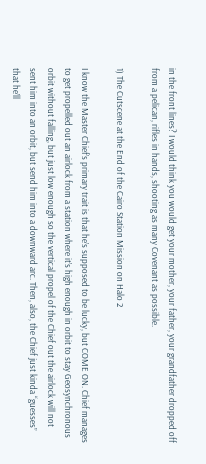in the front lines? I would think you would get your mother, your father, your grandfather dropped off from a pelican, rifles in hands, shooting as many Covenant as possible.

1) The Cutscene at the End of the Cairo Station Mission on Halo 2

I know the Master Chief’s primary trait is that he’s supposed to be lucky, but COME ON. Chief manages to get propelled out an airlock from a station where it’s high enough in orbit to stay Geosynchronous orbit without falling, but just low enough so the vertical propel of the Chief out the airlock will not sent him into an orbit, but send him into a downward arc. Then, also, the Chief just kinda “guesses” that he’ll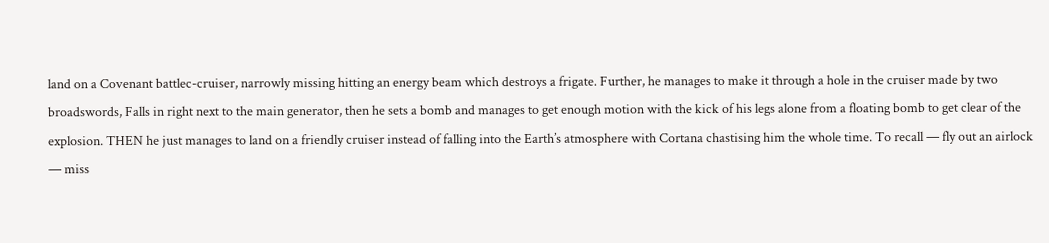land on a Covenant battlec-cruiser, narrowly missing hitting an energy beam which destroys a frigate. Further, he manages to make it through a hole in the cruiser made by two broadswords, Falls in right next to the main generator, then he sets a bomb and manages to get enough motion with the kick of his legs alone from a floating bomb to get clear of the explosion. THEN he just manages to land on a friendly cruiser instead of falling into the Earth’s atmosphere with Cortana chastising him the whole time. To recall — fly out an airlock — miss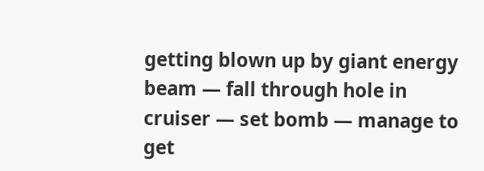getting blown up by giant energy beam — fall through hole in cruiser — set bomb — manage to get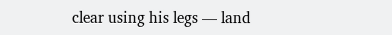clear using his legs — land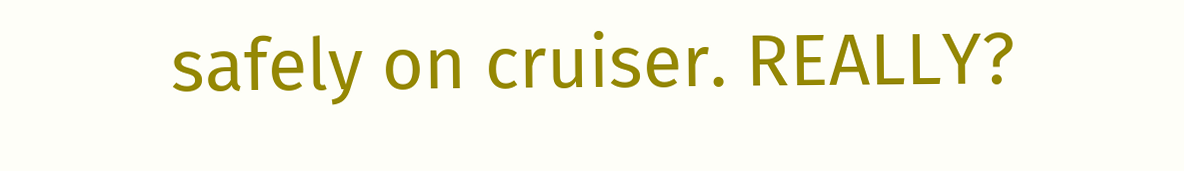safely on cruiser. REALLY?